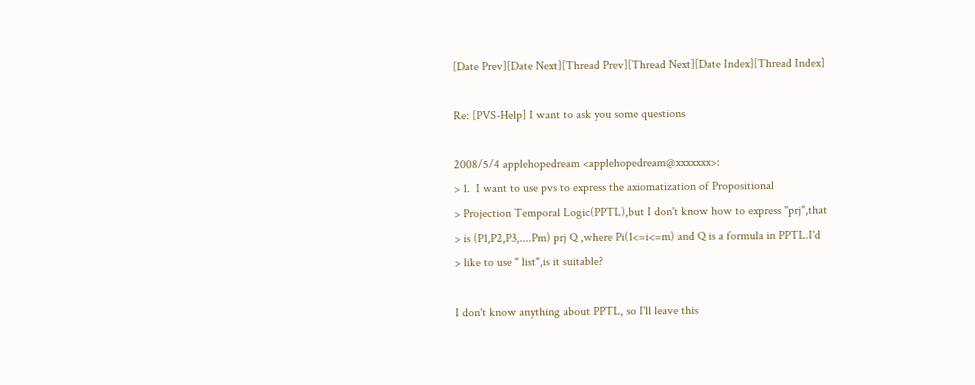[Date Prev][Date Next][Thread Prev][Thread Next][Date Index][Thread Index]

Re: [PVS-Help] I want to ask you some questions

2008/5/4 applehopedream <applehopedream@xxxxxxx>:
> 1.  I want to use pvs to express the axiomatization of Propositional
> Projection Temporal Logic(PPTL),but I don't know how to express "prj",that
> is (P1,P2,P3,....Pm) prj Q ,where Pi(1<=i<=m) and Q is a formula in PPTL.I'd
> like to use " list",is it suitable?

I don't know anything about PPTL, so I'll leave this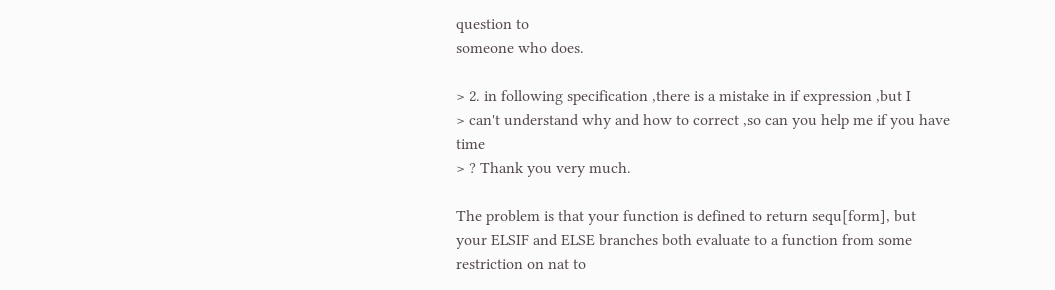question to
someone who does.

> 2. in following specification ,there is a mistake in if expression ,but I
> can't understand why and how to correct ,so can you help me if you have time
> ? Thank you very much.

The problem is that your function is defined to return sequ[form], but
your ELSIF and ELSE branches both evaluate to a function from some
restriction on nat to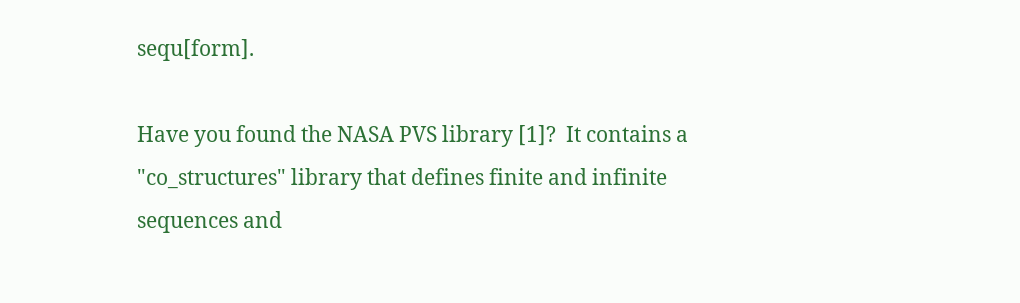sequ[form].

Have you found the NASA PVS library [1]?  It contains a
"co_structures" library that defines finite and infinite sequences and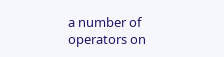a number of operators on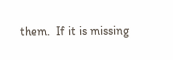them.  If it is missing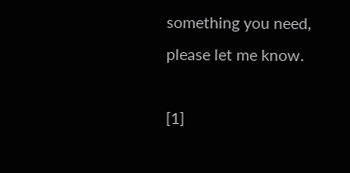something you need,
please let me know.

[1]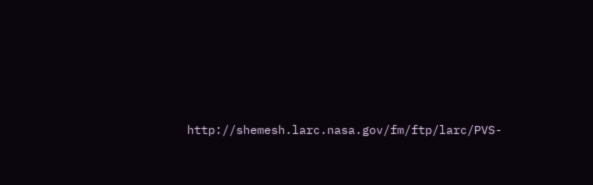http://shemesh.larc.nasa.gov/fm/ftp/larc/PVS-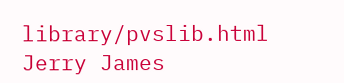library/pvslib.html
Jerry James